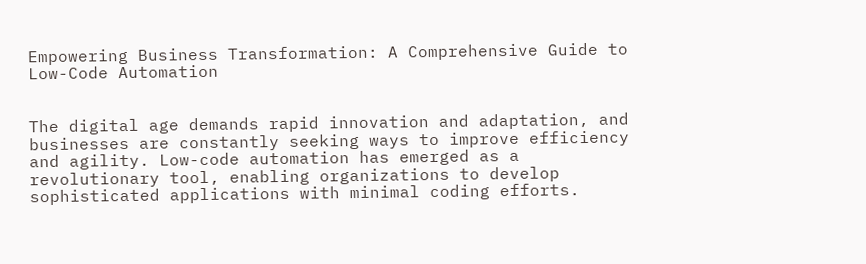Empowering Business Transformation: A Comprehensive Guide to Low-Code Automation


The digital age demands rapid innovation and adaptation, and businesses are constantly seeking ways to improve efficiency and agility. Low-code automation has emerged as a revolutionary tool, enabling organizations to develop sophisticated applications with minimal coding efforts.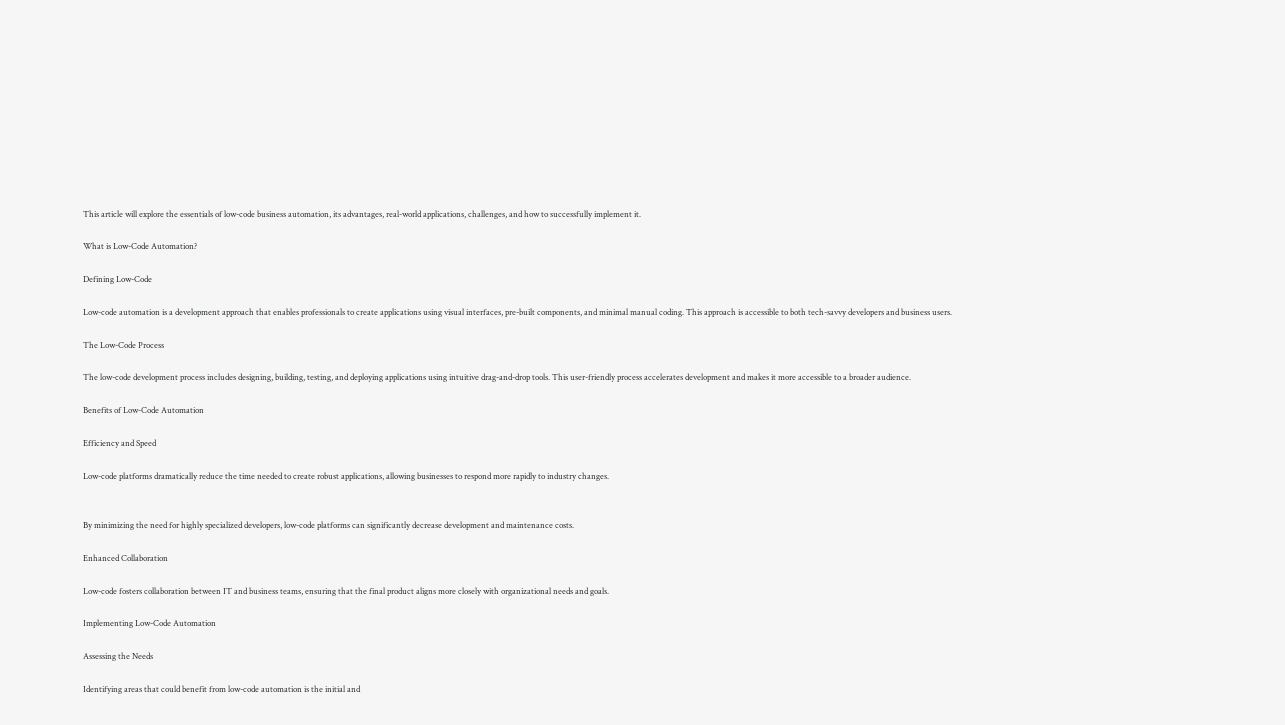This article will explore the essentials of low-code business automation, its advantages, real-world applications, challenges, and how to successfully implement it.

What is Low-Code Automation?

Defining Low-Code

Low-code automation is a development approach that enables professionals to create applications using visual interfaces, pre-built components, and minimal manual coding. This approach is accessible to both tech-savvy developers and business users.

The Low-Code Process

The low-code development process includes designing, building, testing, and deploying applications using intuitive drag-and-drop tools. This user-friendly process accelerates development and makes it more accessible to a broader audience.

Benefits of Low-Code Automation

Efficiency and Speed

Low-code platforms dramatically reduce the time needed to create robust applications, allowing businesses to respond more rapidly to industry changes.


By minimizing the need for highly specialized developers, low-code platforms can significantly decrease development and maintenance costs.

Enhanced Collaboration

Low-code fosters collaboration between IT and business teams, ensuring that the final product aligns more closely with organizational needs and goals.

Implementing Low-Code Automation

Assessing the Needs

Identifying areas that could benefit from low-code automation is the initial and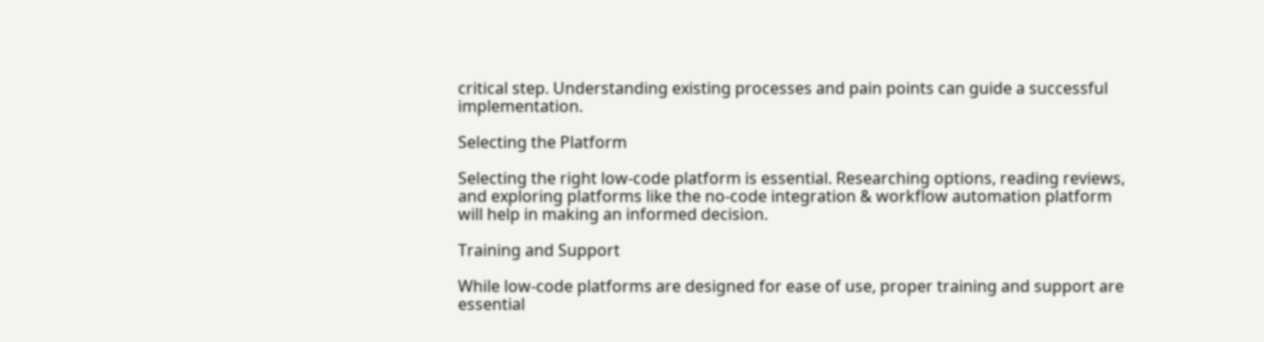critical step. Understanding existing processes and pain points can guide a successful implementation.

Selecting the Platform

Selecting the right low-code platform is essential. Researching options, reading reviews, and exploring platforms like the no-code integration & workflow automation platform will help in making an informed decision.

Training and Support

While low-code platforms are designed for ease of use, proper training and support are essential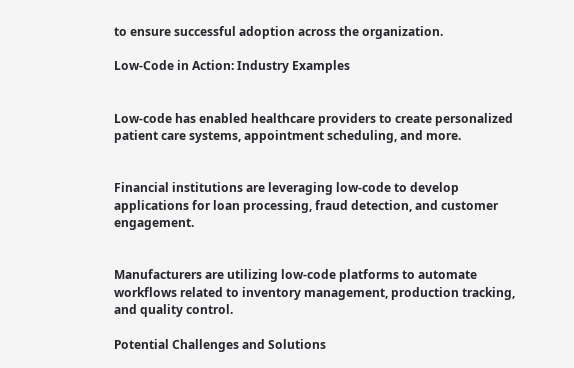to ensure successful adoption across the organization.

Low-Code in Action: Industry Examples


Low-code has enabled healthcare providers to create personalized patient care systems, appointment scheduling, and more.


Financial institutions are leveraging low-code to develop applications for loan processing, fraud detection, and customer engagement.


Manufacturers are utilizing low-code platforms to automate workflows related to inventory management, production tracking, and quality control.

Potential Challenges and Solutions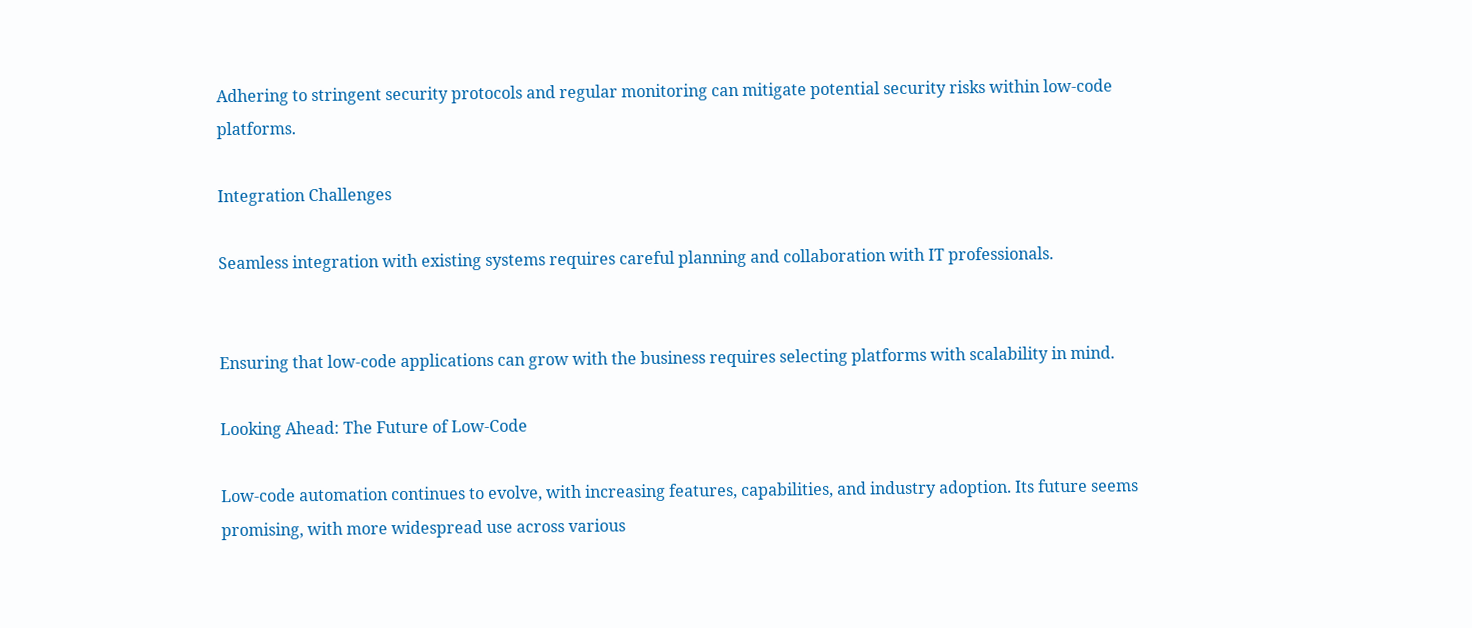Adhering to stringent security protocols and regular monitoring can mitigate potential security risks within low-code platforms.

Integration Challenges

Seamless integration with existing systems requires careful planning and collaboration with IT professionals.


Ensuring that low-code applications can grow with the business requires selecting platforms with scalability in mind.

Looking Ahead: The Future of Low-Code

Low-code automation continues to evolve, with increasing features, capabilities, and industry adoption. Its future seems promising, with more widespread use across various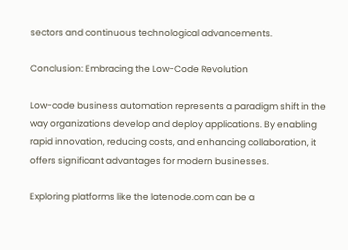sectors and continuous technological advancements.

Conclusion: Embracing the Low-Code Revolution

Low-code business automation represents a paradigm shift in the way organizations develop and deploy applications. By enabling rapid innovation, reducing costs, and enhancing collaboration, it offers significant advantages for modern businesses.

Exploring platforms like the latenode.com can be a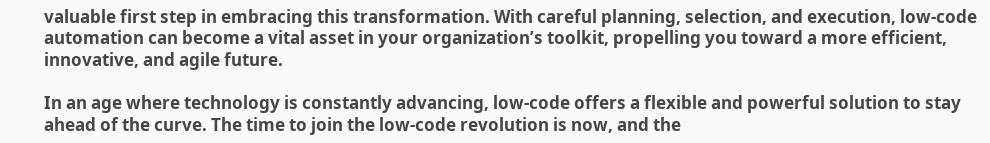valuable first step in embracing this transformation. With careful planning, selection, and execution, low-code automation can become a vital asset in your organization’s toolkit, propelling you toward a more efficient, innovative, and agile future.

In an age where technology is constantly advancing, low-code offers a flexible and powerful solution to stay ahead of the curve. The time to join the low-code revolution is now, and the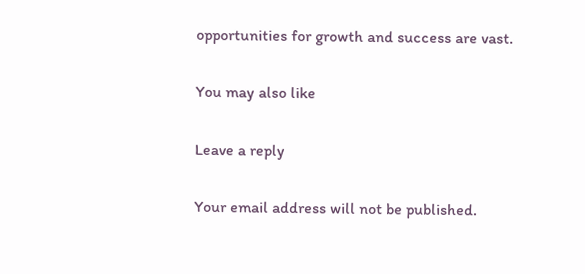opportunities for growth and success are vast.

You may also like

Leave a reply

Your email address will not be published.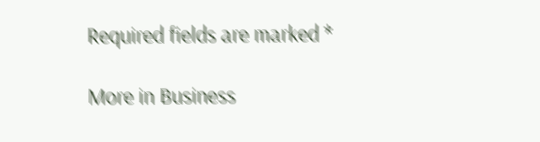Required fields are marked *

More in Business